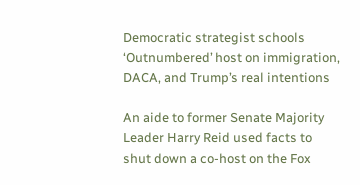Democratic strategist schools ‘Outnumbered’ host on immigration, DACA, and Trump’s real intentions

An aide to former Senate Majority Leader Harry Reid used facts to shut down a co-host on the Fox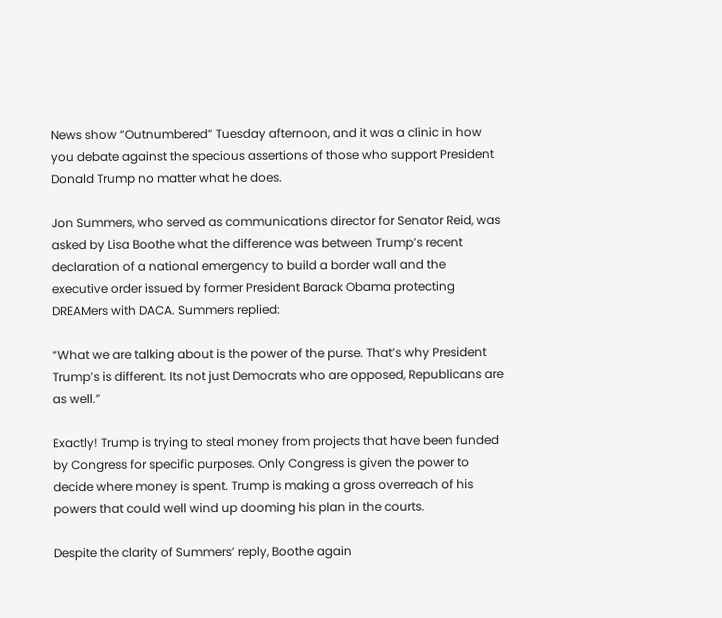News show “Outnumbered” Tuesday afternoon, and it was a clinic in how you debate against the specious assertions of those who support President Donald Trump no matter what he does.

Jon Summers, who served as communications director for Senator Reid, was asked by Lisa Boothe what the difference was between Trump’s recent declaration of a national emergency to build a border wall and the executive order issued by former President Barack Obama protecting DREAMers with DACA. Summers replied:

“What we are talking about is the power of the purse. That’s why President Trump’s is different. Its not just Democrats who are opposed, Republicans are as well.”

Exactly! Trump is trying to steal money from projects that have been funded by Congress for specific purposes. Only Congress is given the power to decide where money is spent. Trump is making a gross overreach of his powers that could well wind up dooming his plan in the courts.

Despite the clarity of Summers’ reply, Boothe again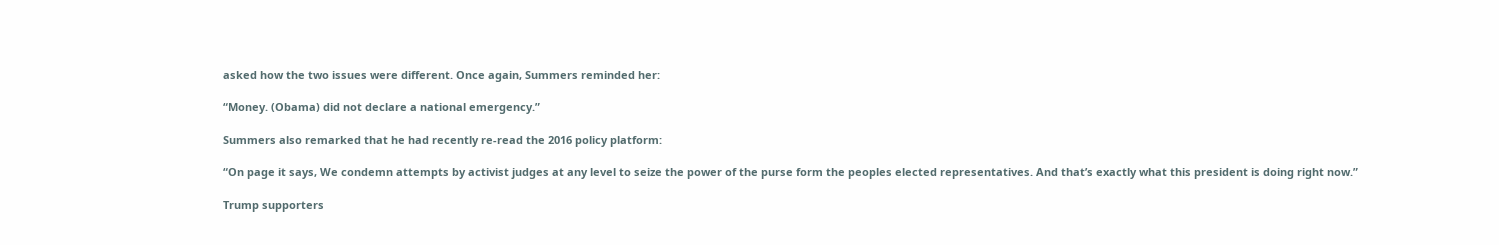asked how the two issues were different. Once again, Summers reminded her:

“Money. (Obama) did not declare a national emergency.”

Summers also remarked that he had recently re-read the 2016 policy platform:

“On page it says, We condemn attempts by activist judges at any level to seize the power of the purse form the peoples elected representatives. And that’s exactly what this president is doing right now.”

Trump supporters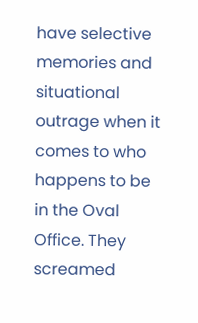have selective memories and situational outrage when it comes to who happens to be in the Oval Office. They screamed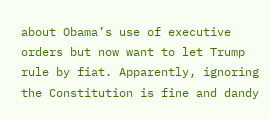about Obama’s use of executive orders but now want to let Trump rule by fiat. Apparently, ignoring the Constitution is fine and dandy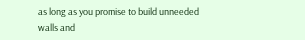as long as you promise to build unneeded walls and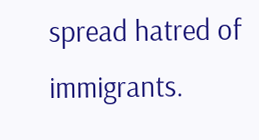spread hatred of immigrants.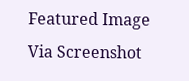Featured Image Via Screenshot